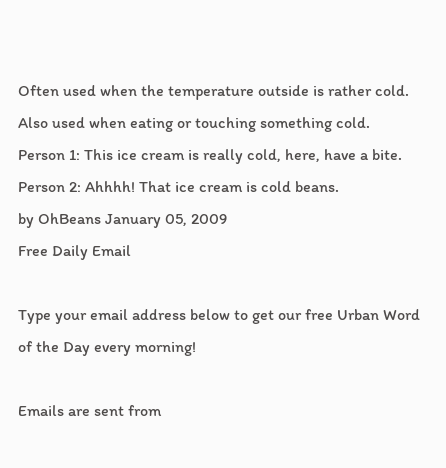Often used when the temperature outside is rather cold. Also used when eating or touching something cold.
Person 1: This ice cream is really cold, here, have a bite.
Person 2: Ahhhh! That ice cream is cold beans.
by OhBeans January 05, 2009
Free Daily Email

Type your email address below to get our free Urban Word of the Day every morning!

Emails are sent from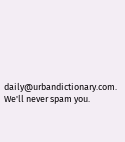daily@urbandictionary.com. We'll never spam you.